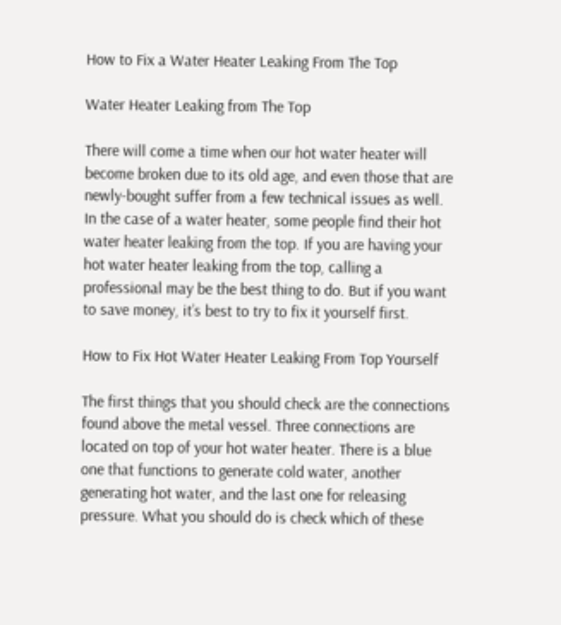How to Fix a Water Heater Leaking From The Top

Water Heater Leaking from The Top

There will come a time when our hot water heater will become broken due to its old age, and even those that are newly-bought suffer from a few technical issues as well. In the case of a water heater, some people find their hot water heater leaking from the top. If you are having your hot water heater leaking from the top, calling a professional may be the best thing to do. But if you want to save money, it’s best to try to fix it yourself first.

How to Fix Hot Water Heater Leaking From Top Yourself

The first things that you should check are the connections found above the metal vessel. Three connections are located on top of your hot water heater. There is a blue one that functions to generate cold water, another generating hot water, and the last one for releasing pressure. What you should do is check which of these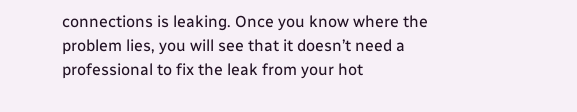connections is leaking. Once you know where the problem lies, you will see that it doesn’t need a professional to fix the leak from your hot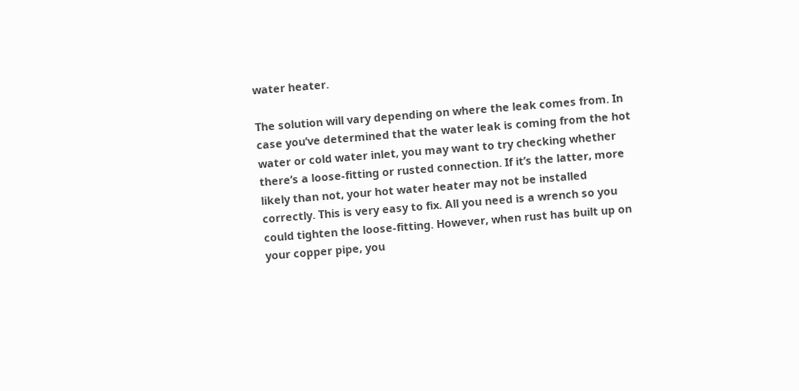water heater.

The solution will vary depending on where the leak comes from. In case you’ve determined that the water leak is coming from the hot water or cold water inlet, you may want to try checking whether there’s a loose-fitting or rusted connection. If it’s the latter, more likely than not, your hot water heater may not be installed correctly. This is very easy to fix. All you need is a wrench so you could tighten the loose-fitting. However, when rust has built up on your copper pipe, you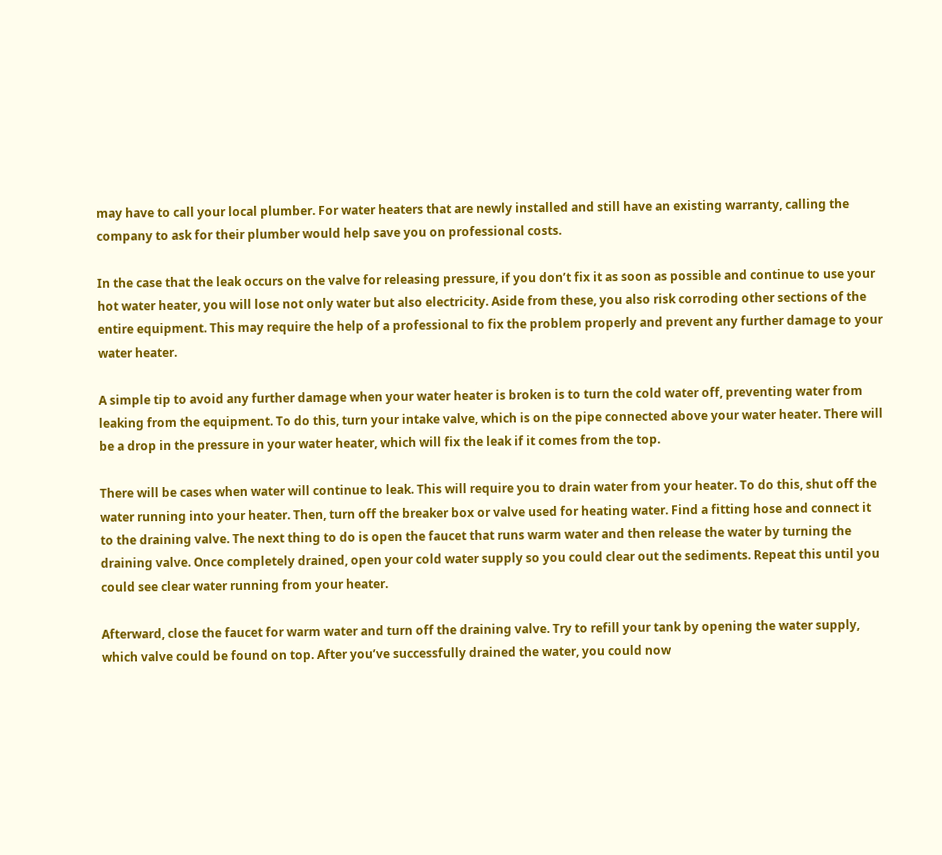may have to call your local plumber. For water heaters that are newly installed and still have an existing warranty, calling the company to ask for their plumber would help save you on professional costs.

In the case that the leak occurs on the valve for releasing pressure, if you don’t fix it as soon as possible and continue to use your hot water heater, you will lose not only water but also electricity. Aside from these, you also risk corroding other sections of the entire equipment. This may require the help of a professional to fix the problem properly and prevent any further damage to your water heater.

A simple tip to avoid any further damage when your water heater is broken is to turn the cold water off, preventing water from leaking from the equipment. To do this, turn your intake valve, which is on the pipe connected above your water heater. There will be a drop in the pressure in your water heater, which will fix the leak if it comes from the top.

There will be cases when water will continue to leak. This will require you to drain water from your heater. To do this, shut off the water running into your heater. Then, turn off the breaker box or valve used for heating water. Find a fitting hose and connect it to the draining valve. The next thing to do is open the faucet that runs warm water and then release the water by turning the draining valve. Once completely drained, open your cold water supply so you could clear out the sediments. Repeat this until you could see clear water running from your heater.

Afterward, close the faucet for warm water and turn off the draining valve. Try to refill your tank by opening the water supply, which valve could be found on top. After you’ve successfully drained the water, you could now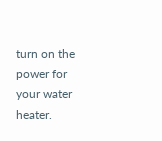turn on the power for your water heater.